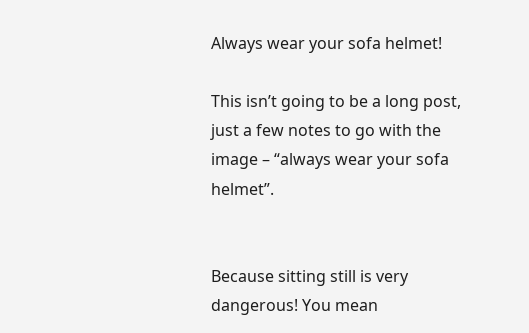Always wear your sofa helmet!

This isn’t going to be a long post, just a few notes to go with the image – “always wear your sofa helmet”.


Because sitting still is very dangerous! You mean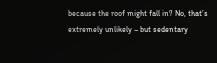because the roof might fall in? No, that’s extremely unlikely – but sedentary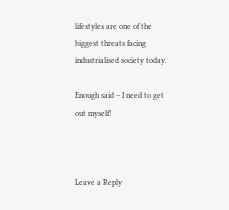lifestyles are one of the biggest threats facing industrialised society today.

Enough said – I need to get out myself!



Leave a Reply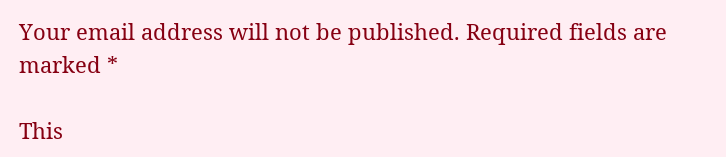Your email address will not be published. Required fields are marked *

This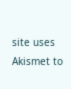site uses Akismet to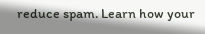reduce spam. Learn how your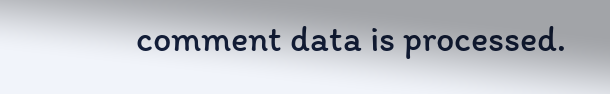comment data is processed.